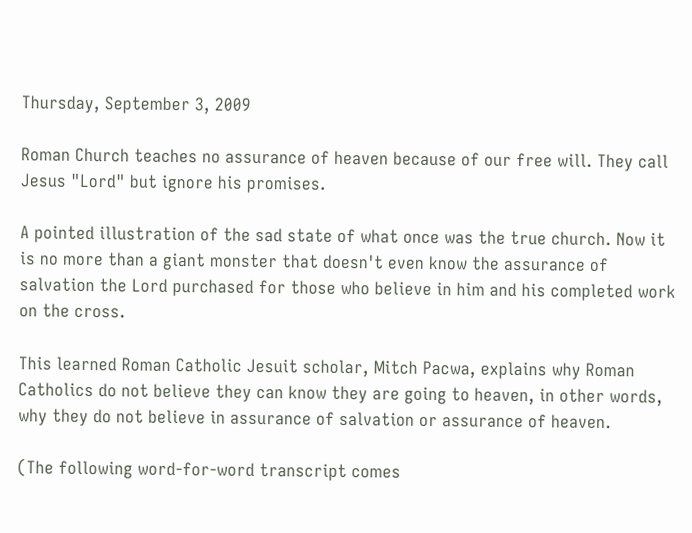Thursday, September 3, 2009

Roman Church teaches no assurance of heaven because of our free will. They call Jesus "Lord" but ignore his promises.

A pointed illustration of the sad state of what once was the true church. Now it is no more than a giant monster that doesn't even know the assurance of salvation the Lord purchased for those who believe in him and his completed work on the cross.

This learned Roman Catholic Jesuit scholar, Mitch Pacwa, explains why Roman Catholics do not believe they can know they are going to heaven, in other words, why they do not believe in assurance of salvation or assurance of heaven.

(The following word-for-word transcript comes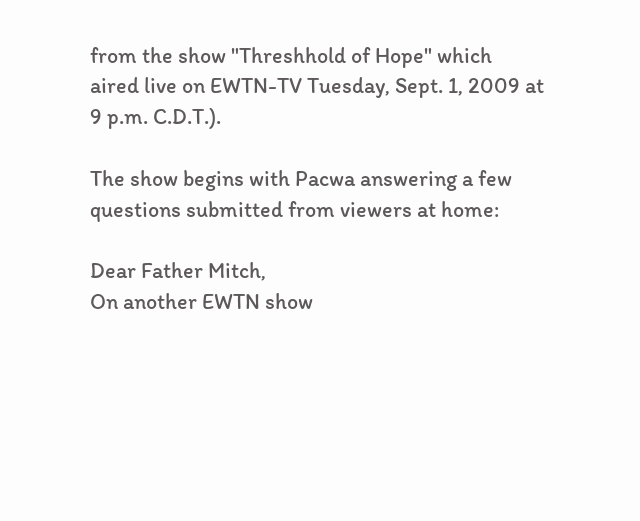from the show "Threshhold of Hope" which aired live on EWTN-TV Tuesday, Sept. 1, 2009 at 9 p.m. C.D.T.).

The show begins with Pacwa answering a few questions submitted from viewers at home:

Dear Father Mitch,
On another EWTN show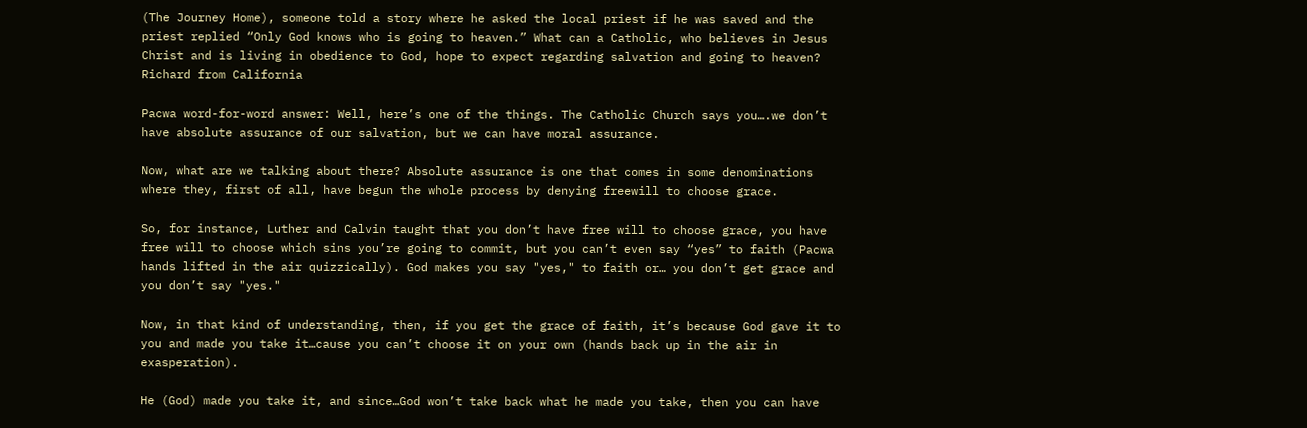(The Journey Home), someone told a story where he asked the local priest if he was saved and the priest replied “Only God knows who is going to heaven.” What can a Catholic, who believes in Jesus Christ and is living in obedience to God, hope to expect regarding salvation and going to heaven? Richard from California

Pacwa word-for-word answer: Well, here’s one of the things. The Catholic Church says you….we don’t have absolute assurance of our salvation, but we can have moral assurance.

Now, what are we talking about there? Absolute assurance is one that comes in some denominations where they, first of all, have begun the whole process by denying freewill to choose grace.

So, for instance, Luther and Calvin taught that you don’t have free will to choose grace, you have free will to choose which sins you’re going to commit, but you can’t even say “yes” to faith (Pacwa hands lifted in the air quizzically). God makes you say "yes," to faith or… you don’t get grace and you don’t say "yes."

Now, in that kind of understanding, then, if you get the grace of faith, it’s because God gave it to you and made you take it…cause you can’t choose it on your own (hands back up in the air in exasperation).

He (God) made you take it, and since…God won’t take back what he made you take, then you can have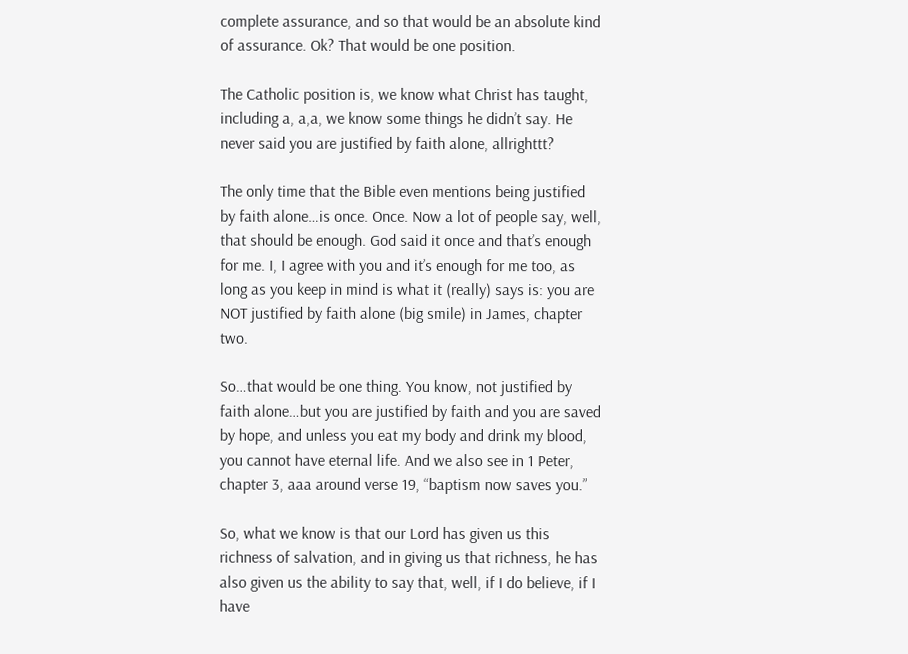complete assurance, and so that would be an absolute kind of assurance. Ok? That would be one position.

The Catholic position is, we know what Christ has taught, including a, a,a, we know some things he didn’t say. He never said you are justified by faith alone, allrighttt?

The only time that the Bible even mentions being justified by faith alone…is once. Once. Now a lot of people say, well, that should be enough. God said it once and that’s enough for me. I, I agree with you and it’s enough for me too, as long as you keep in mind is what it (really) says is: you are NOT justified by faith alone (big smile) in James, chapter two.

So…that would be one thing. You know, not justified by faith alone…but you are justified by faith and you are saved by hope, and unless you eat my body and drink my blood, you cannot have eternal life. And we also see in 1 Peter, chapter 3, aaa around verse 19, “baptism now saves you.”

So, what we know is that our Lord has given us this richness of salvation, and in giving us that richness, he has also given us the ability to say that, well, if I do believe, if I have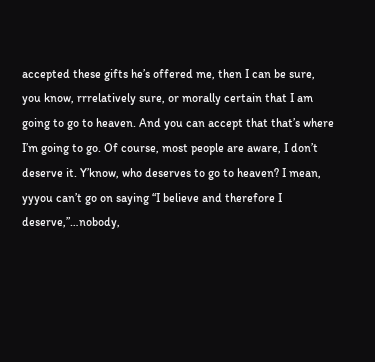accepted these gifts he’s offered me, then I can be sure, you know, rrrelatively sure, or morally certain that I am going to go to heaven. And you can accept that that’s where I’m going to go. Of course, most people are aware, I don’t deserve it. Y’know, who deserves to go to heaven? I mean, yyyou can’t go on saying “I believe and therefore I deserve,”…nobody,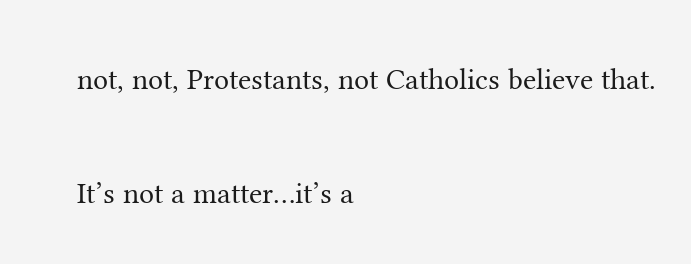not, not, Protestants, not Catholics believe that.

It’s not a matter…it’s a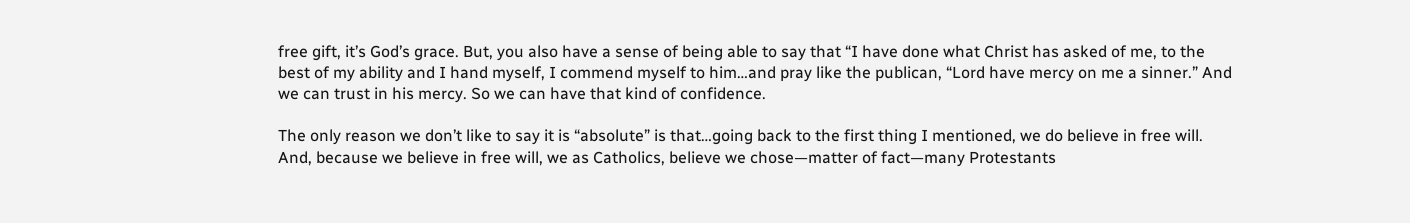free gift, it’s God’s grace. But, you also have a sense of being able to say that “I have done what Christ has asked of me, to the best of my ability and I hand myself, I commend myself to him…and pray like the publican, “Lord have mercy on me a sinner.” And we can trust in his mercy. So we can have that kind of confidence.

The only reason we don’t like to say it is “absolute” is that…going back to the first thing I mentioned, we do believe in free will. And, because we believe in free will, we as Catholics, believe we chose—matter of fact—many Protestants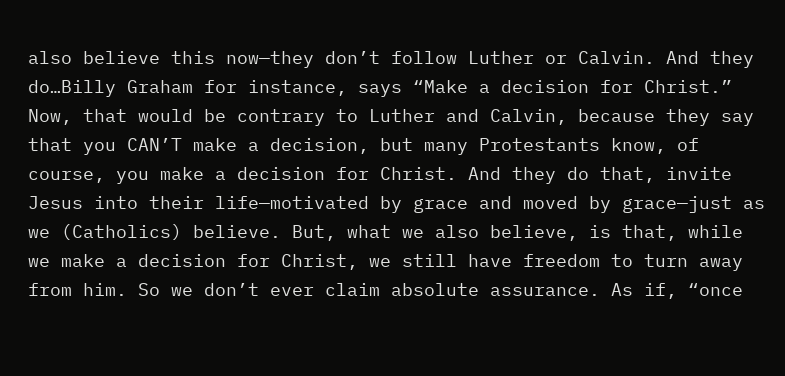also believe this now—they don’t follow Luther or Calvin. And they do…Billy Graham for instance, says “Make a decision for Christ.” Now, that would be contrary to Luther and Calvin, because they say that you CAN’T make a decision, but many Protestants know, of course, you make a decision for Christ. And they do that, invite Jesus into their life—motivated by grace and moved by grace—just as we (Catholics) believe. But, what we also believe, is that, while we make a decision for Christ, we still have freedom to turn away from him. So we don’t ever claim absolute assurance. As if, “once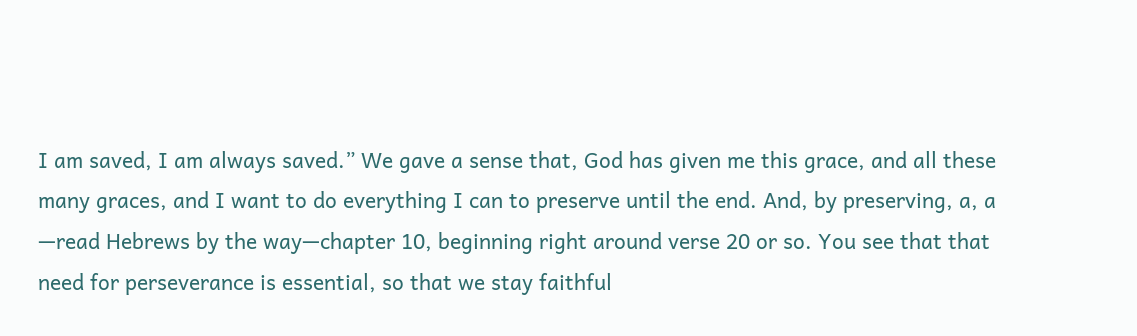I am saved, I am always saved.” We gave a sense that, God has given me this grace, and all these many graces, and I want to do everything I can to preserve until the end. And, by preserving, a, a —read Hebrews by the way—chapter 10, beginning right around verse 20 or so. You see that that need for perseverance is essential, so that we stay faithful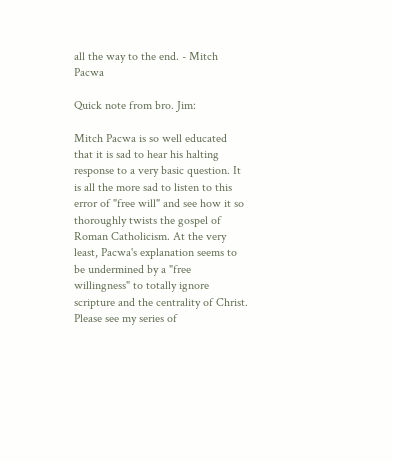all the way to the end. - Mitch Pacwa

Quick note from bro. Jim:

Mitch Pacwa is so well educated that it is sad to hear his halting response to a very basic question. It is all the more sad to listen to this error of "free will" and see how it so thoroughly twists the gospel of Roman Catholicism. At the very least, Pacwa's explanation seems to be undermined by a "free willingness" to totally ignore scripture and the centrality of Christ. Please see my series of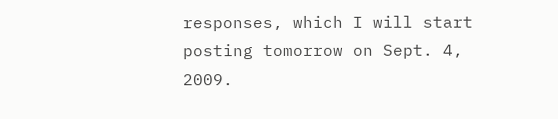responses, which I will start posting tomorrow on Sept. 4, 2009.